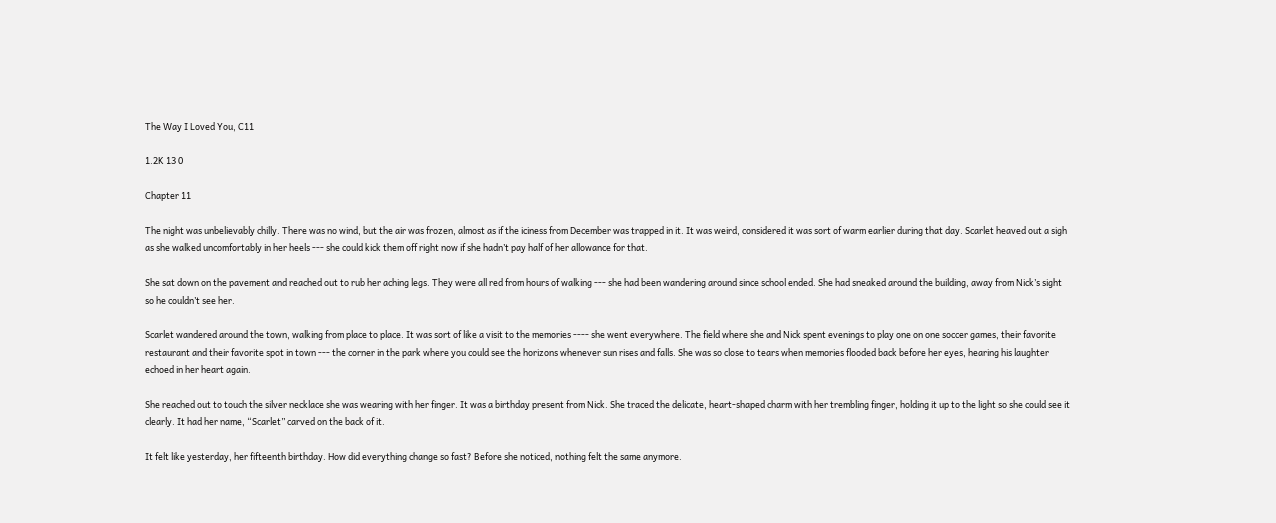The Way I Loved You, C11

1.2K 13 0

Chapter 11

The night was unbelievably chilly. There was no wind, but the air was frozen, almost as if the iciness from December was trapped in it. It was weird, considered it was sort of warm earlier during that day. Scarlet heaved out a sigh as she walked uncomfortably in her heels --- she could kick them off right now if she hadn’t pay half of her allowance for that.

She sat down on the pavement and reached out to rub her aching legs. They were all red from hours of walking --- she had been wandering around since school ended. She had sneaked around the building, away from Nick’s sight so he couldn’t see her.

Scarlet wandered around the town, walking from place to place. It was sort of like a visit to the memories ---- she went everywhere. The field where she and Nick spent evenings to play one on one soccer games, their favorite restaurant and their favorite spot in town --- the corner in the park where you could see the horizons whenever sun rises and falls. She was so close to tears when memories flooded back before her eyes, hearing his laughter echoed in her heart again.

She reached out to touch the silver necklace she was wearing with her finger. It was a birthday present from Nick. She traced the delicate, heart-shaped charm with her trembling finger, holding it up to the light so she could see it clearly. It had her name, “Scarlet” carved on the back of it.

It felt like yesterday, her fifteenth birthday. How did everything change so fast? Before she noticed, nothing felt the same anymore.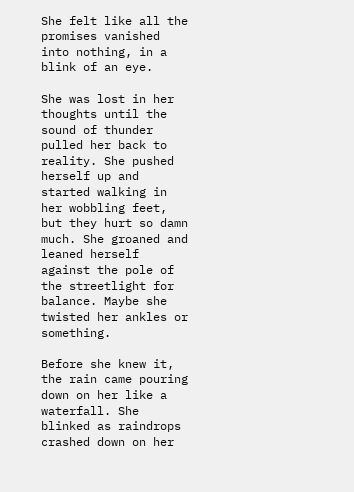She felt like all the promises vanished into nothing, in a blink of an eye.

She was lost in her thoughts until the sound of thunder pulled her back to reality. She pushed herself up and started walking in her wobbling feet, but they hurt so damn much. She groaned and leaned herself against the pole of the streetlight for balance. Maybe she twisted her ankles or something.

Before she knew it, the rain came pouring down on her like a waterfall. She blinked as raindrops crashed down on her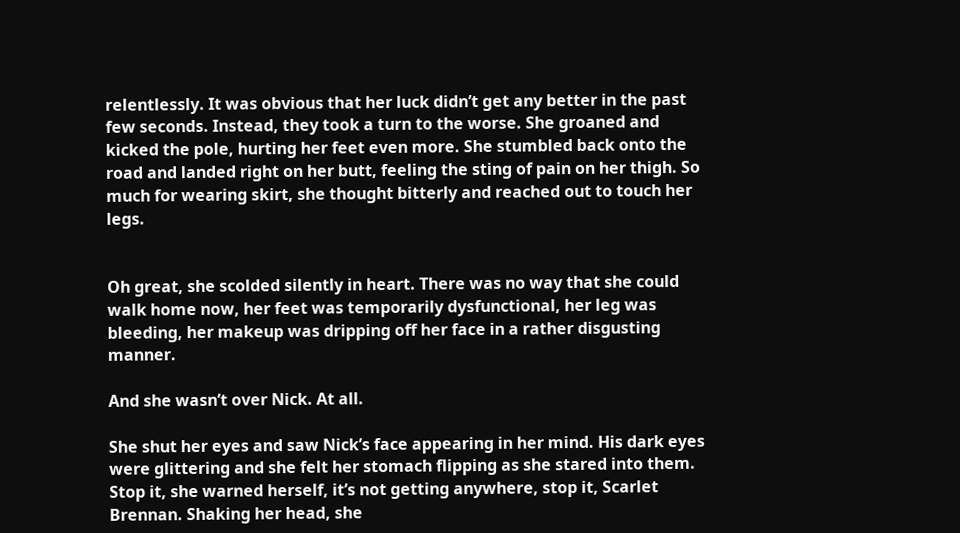relentlessly. It was obvious that her luck didn’t get any better in the past few seconds. Instead, they took a turn to the worse. She groaned and kicked the pole, hurting her feet even more. She stumbled back onto the road and landed right on her butt, feeling the sting of pain on her thigh. So much for wearing skirt, she thought bitterly and reached out to touch her legs.


Oh great, she scolded silently in heart. There was no way that she could walk home now, her feet was temporarily dysfunctional, her leg was bleeding, her makeup was dripping off her face in a rather disgusting manner.

And she wasn’t over Nick. At all.

She shut her eyes and saw Nick’s face appearing in her mind. His dark eyes were glittering and she felt her stomach flipping as she stared into them. Stop it, she warned herself, it’s not getting anywhere, stop it, Scarlet Brennan. Shaking her head, she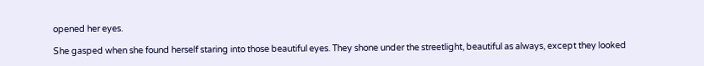opened her eyes.

She gasped when she found herself staring into those beautiful eyes. They shone under the streetlight, beautiful as always, except they looked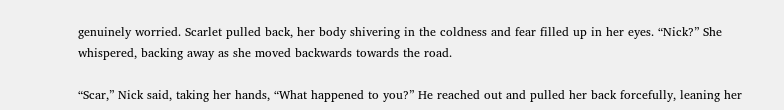genuinely worried. Scarlet pulled back, her body shivering in the coldness and fear filled up in her eyes. “Nick?” She whispered, backing away as she moved backwards towards the road.

“Scar,” Nick said, taking her hands, “What happened to you?” He reached out and pulled her back forcefully, leaning her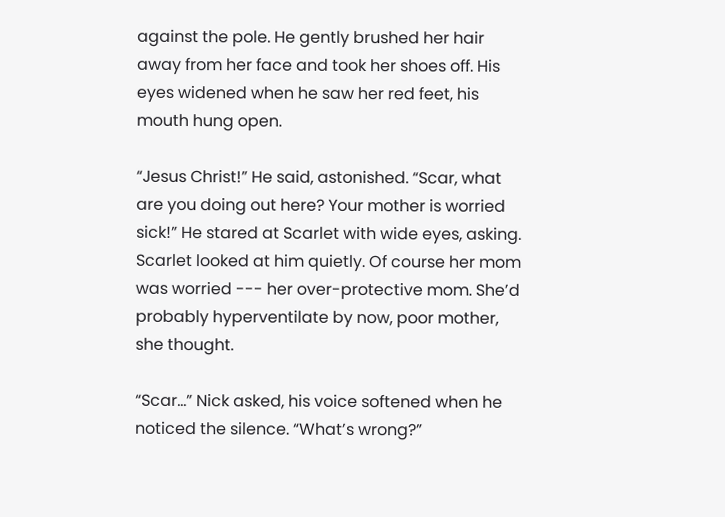against the pole. He gently brushed her hair away from her face and took her shoes off. His eyes widened when he saw her red feet, his mouth hung open.

“Jesus Christ!” He said, astonished. “Scar, what are you doing out here? Your mother is worried sick!” He stared at Scarlet with wide eyes, asking. Scarlet looked at him quietly. Of course her mom was worried --- her over-protective mom. She’d probably hyperventilate by now, poor mother, she thought.

“Scar…” Nick asked, his voice softened when he noticed the silence. “What’s wrong?”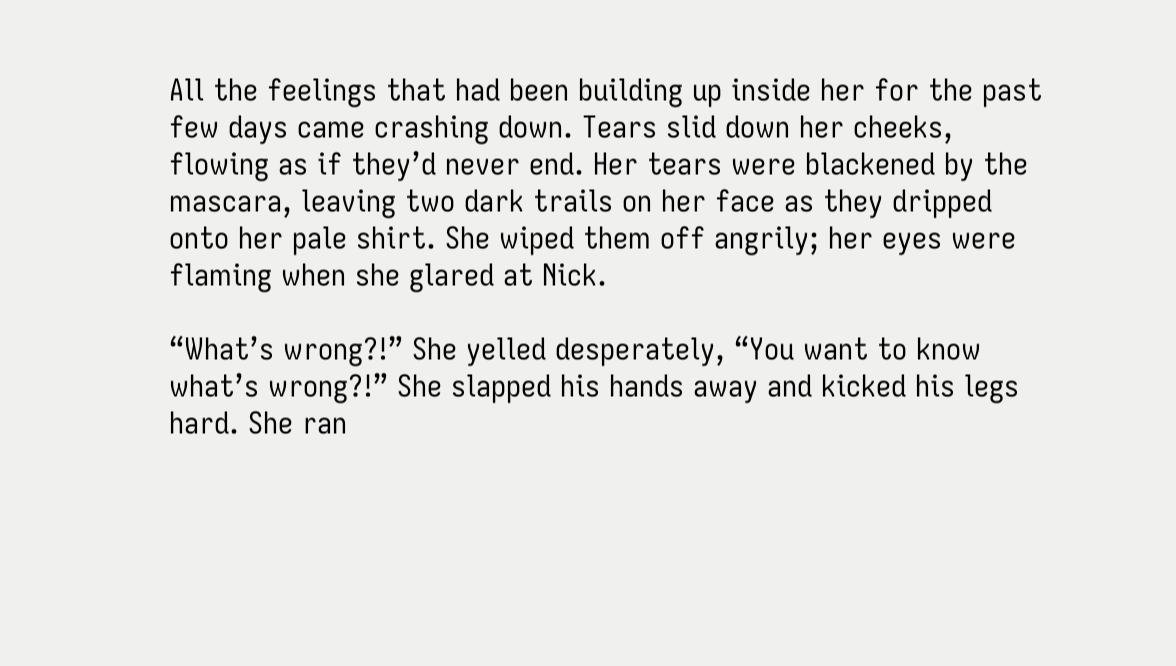All the feelings that had been building up inside her for the past few days came crashing down. Tears slid down her cheeks, flowing as if they’d never end. Her tears were blackened by the mascara, leaving two dark trails on her face as they dripped onto her pale shirt. She wiped them off angrily; her eyes were flaming when she glared at Nick.

“What’s wrong?!” She yelled desperately, “You want to know what’s wrong?!” She slapped his hands away and kicked his legs hard. She ran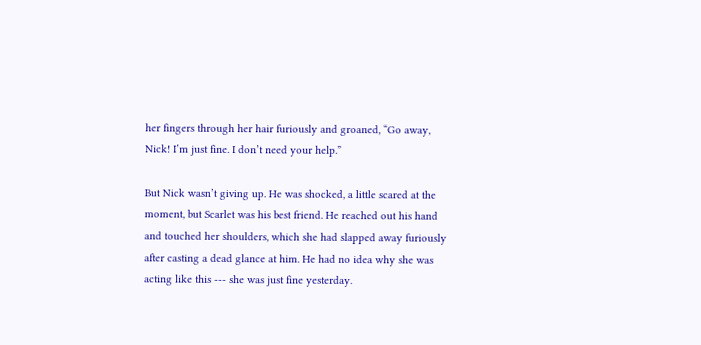her fingers through her hair furiously and groaned, “Go away, Nick! I’m just fine. I don’t need your help.”

But Nick wasn’t giving up. He was shocked, a little scared at the moment, but Scarlet was his best friend. He reached out his hand and touched her shoulders, which she had slapped away furiously after casting a dead glance at him. He had no idea why she was acting like this --- she was just fine yesterday.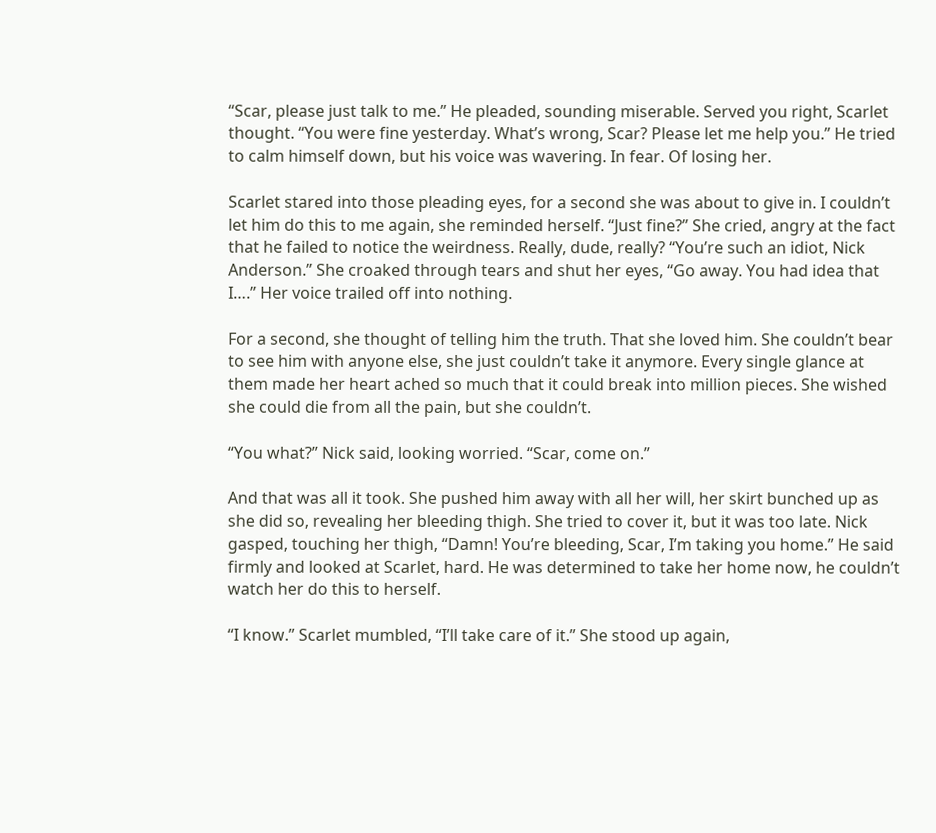“Scar, please just talk to me.” He pleaded, sounding miserable. Served you right, Scarlet thought. “You were fine yesterday. What’s wrong, Scar? Please let me help you.” He tried to calm himself down, but his voice was wavering. In fear. Of losing her.

Scarlet stared into those pleading eyes, for a second she was about to give in. I couldn’t let him do this to me again, she reminded herself. “Just fine?” She cried, angry at the fact that he failed to notice the weirdness. Really, dude, really? “You’re such an idiot, Nick Anderson.” She croaked through tears and shut her eyes, “Go away. You had idea that I….” Her voice trailed off into nothing.

For a second, she thought of telling him the truth. That she loved him. She couldn’t bear to see him with anyone else, she just couldn’t take it anymore. Every single glance at them made her heart ached so much that it could break into million pieces. She wished she could die from all the pain, but she couldn’t.

“You what?” Nick said, looking worried. “Scar, come on.”

And that was all it took. She pushed him away with all her will, her skirt bunched up as she did so, revealing her bleeding thigh. She tried to cover it, but it was too late. Nick gasped, touching her thigh, “Damn! You’re bleeding, Scar, I’m taking you home.” He said firmly and looked at Scarlet, hard. He was determined to take her home now, he couldn’t watch her do this to herself.

“I know.” Scarlet mumbled, “I’ll take care of it.” She stood up again,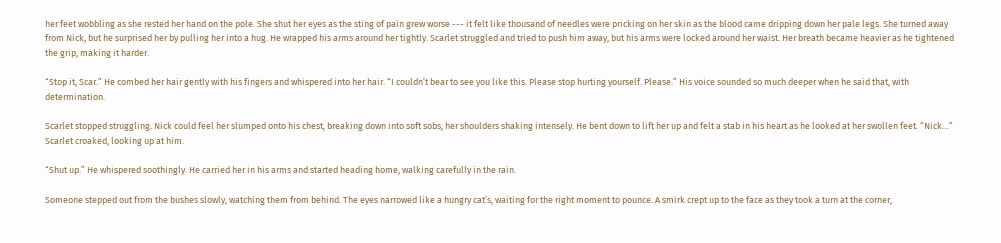her feet wobbling as she rested her hand on the pole. She shut her eyes as the sting of pain grew worse --- it felt like thousand of needles were pricking on her skin as the blood came dripping down her pale legs. She turned away from Nick, but he surprised her by pulling her into a hug. He wrapped his arms around her tightly. Scarlet struggled and tried to push him away, but his arms were locked around her waist. Her breath became heavier as he tightened the grip, making it harder.

“Stop it, Scar.” He combed her hair gently with his fingers and whispered into her hair. “I couldn’t bear to see you like this. Please stop hurting yourself. Please.” His voice sounded so much deeper when he said that, with determination.

Scarlet stopped struggling. Nick could feel her slumped onto his chest, breaking down into soft sobs, her shoulders shaking intensely. He bent down to lift her up and felt a stab in his heart as he looked at her swollen feet. “Nick…” Scarlet croaked, looking up at him.

“Shut up.” He whispered soothingly. He carried her in his arms and started heading home, walking carefully in the rain.

Someone stepped out from the bushes slowly, watching them from behind. The eyes narrowed like a hungry cat’s, waiting for the right moment to pounce. A smirk crept up to the face as they took a turn at the corner,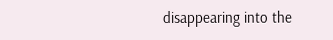disappearing into the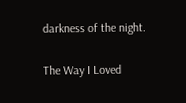darkness of the night.

The Way I Loved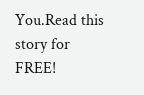You.Read this story for FREE!